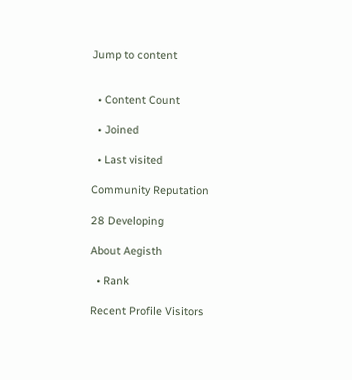Jump to content


  • Content Count

  • Joined

  • Last visited

Community Reputation

28 Developing

About Aegisth

  • Rank

Recent Profile Visitors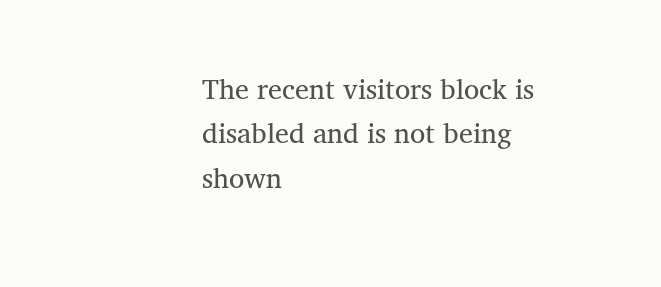The recent visitors block is disabled and is not being shown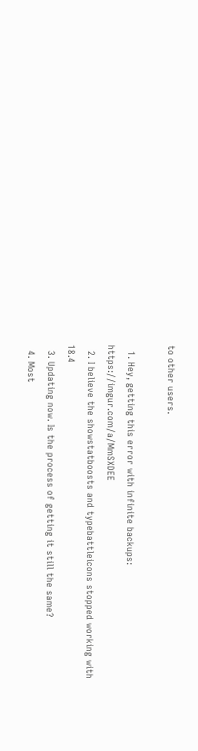to other users.

  1. Hey, getting this error with infinite backups: https://imgur.com/a/MmSXDEE
  2. I believe the showstatboosts and typebattleicons stopped working with 18.4
  3. Updating now. Is the process of getting it still the same?
  4. Most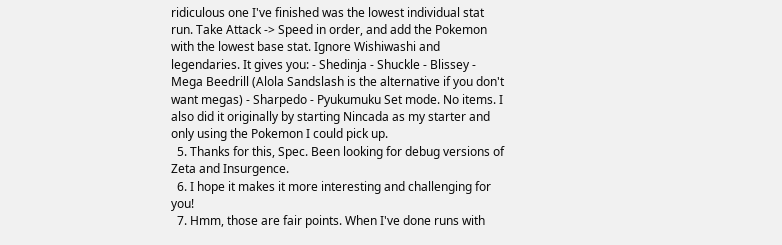ridiculous one I've finished was the lowest individual stat run. Take Attack -> Speed in order, and add the Pokemon with the lowest base stat. Ignore Wishiwashi and legendaries. It gives you: - Shedinja - Shuckle - Blissey - Mega Beedrill (Alola Sandslash is the alternative if you don't want megas) - Sharpedo - Pyukumuku Set mode. No items. I also did it originally by starting Nincada as my starter and only using the Pokemon I could pick up.
  5. Thanks for this, Spec. Been looking for debug versions of Zeta and Insurgence.
  6. I hope it makes it more interesting and challenging for you!
  7. Hmm, those are fair points. When I've done runs with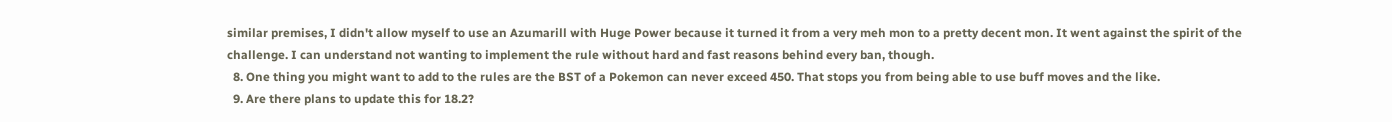similar premises, I didn't allow myself to use an Azumarill with Huge Power because it turned it from a very meh mon to a pretty decent mon. It went against the spirit of the challenge. I can understand not wanting to implement the rule without hard and fast reasons behind every ban, though.
  8. One thing you might want to add to the rules are the BST of a Pokemon can never exceed 450. That stops you from being able to use buff moves and the like.
  9. Are there plans to update this for 18.2?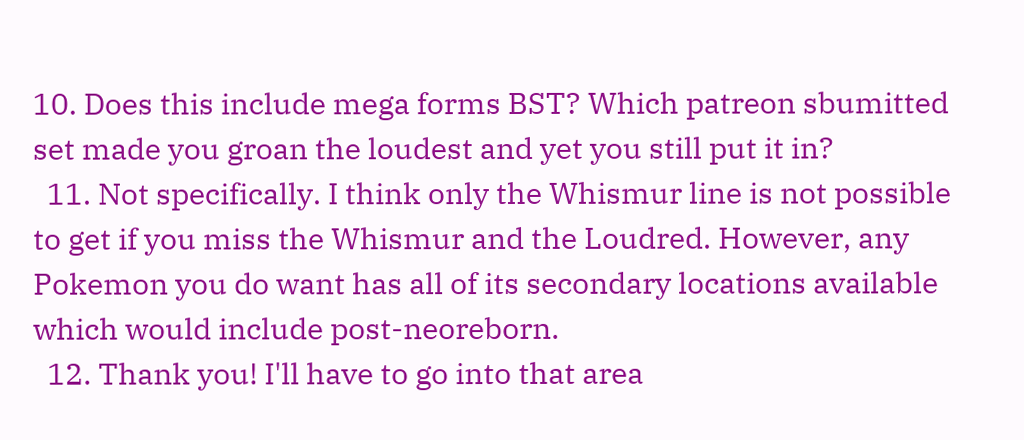10. Does this include mega forms BST? Which patreon sbumitted set made you groan the loudest and yet you still put it in?
  11. Not specifically. I think only the Whismur line is not possible to get if you miss the Whismur and the Loudred. However, any Pokemon you do want has all of its secondary locations available which would include post-neoreborn.
  12. Thank you! I'll have to go into that area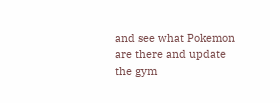and see what Pokemon are there and update the gym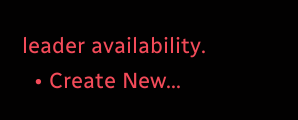leader availability.
  • Create New...